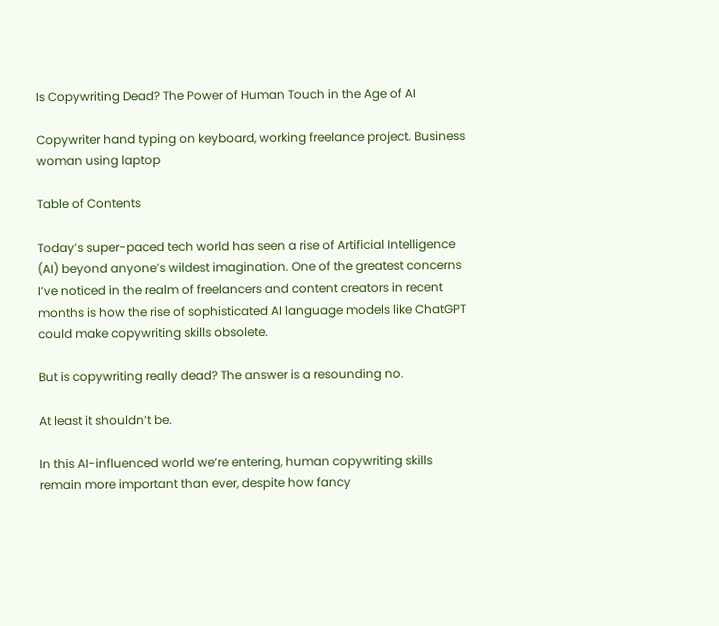Is Copywriting Dead? The Power of Human Touch in the Age of AI

Copywriter hand typing on keyboard, working freelance project. Business woman using laptop

Table of Contents

Today’s super-paced tech world has seen a rise of Artificial Intelligence (AI) beyond anyone’s wildest imagination. One of the greatest concerns I’ve noticed in the realm of freelancers and content creators in recent months is how the rise of sophisticated AI language models like ChatGPT could make copywriting skills obsolete.

But is copywriting really dead? The answer is a resounding no.

At least it shouldn’t be.

In this AI-influenced world we’re entering, human copywriting skills remain more important than ever, despite how fancy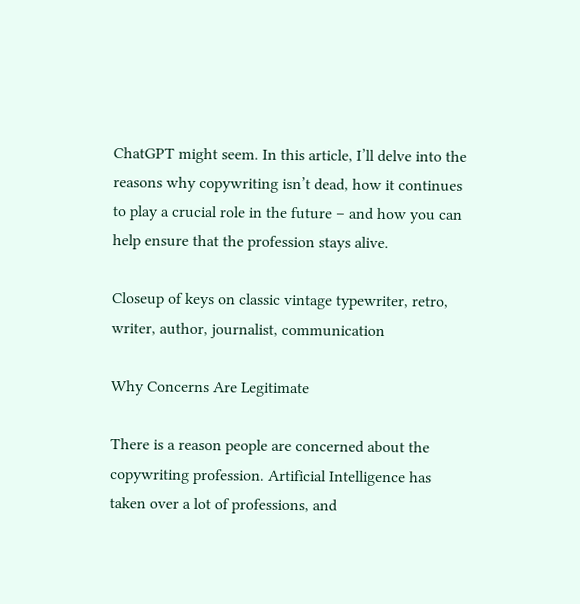ChatGPT might seem. In this article, I’ll delve into the reasons why copywriting isn’t dead, how it continues to play a crucial role in the future – and how you can help ensure that the profession stays alive.

Closeup of keys on classic vintage typewriter, retro, writer, author, journalist, communication

Why Concerns Are Legitimate

There is a reason people are concerned about the copywriting profession. Artificial Intelligence has taken over a lot of professions, and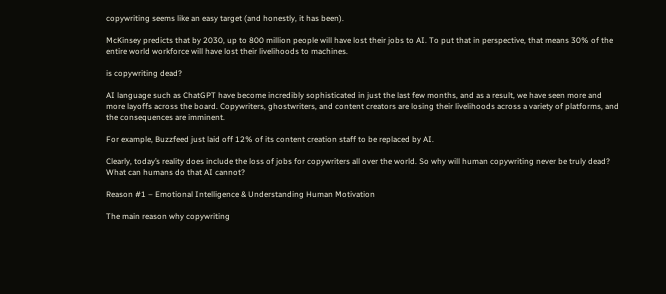copywriting seems like an easy target (and honestly, it has been).

McKinsey predicts that by 2030, up to 800 million people will have lost their jobs to AI. To put that in perspective, that means 30% of the entire world workforce will have lost their livelihoods to machines.

is copywriting dead?

AI language such as ChatGPT have become incredibly sophisticated in just the last few months, and as a result, we have seen more and more layoffs across the board. Copywriters, ghostwriters, and content creators are losing their livelihoods across a variety of platforms, and the consequences are imminent.

For example, Buzzfeed just laid off 12% of its content creation staff to be replaced by AI.

Clearly, today’s reality does include the loss of jobs for copywriters all over the world. So why will human copywriting never be truly dead? What can humans do that AI cannot?

Reason #1 – Emotional Intelligence & Understanding Human Motivation

The main reason why copywriting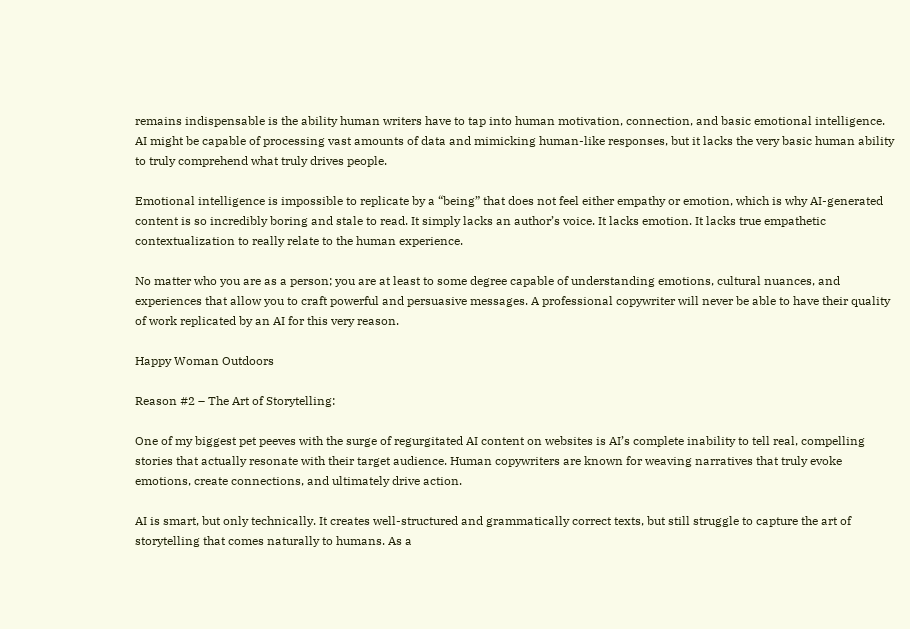remains indispensable is the ability human writers have to tap into human motivation, connection, and basic emotional intelligence. AI might be capable of processing vast amounts of data and mimicking human-like responses, but it lacks the very basic human ability to truly comprehend what truly drives people.

Emotional intelligence is impossible to replicate by a “being” that does not feel either empathy or emotion, which is why AI-generated content is so incredibly boring and stale to read. It simply lacks an author’s voice. It lacks emotion. It lacks true empathetic contextualization to really relate to the human experience.

No matter who you are as a person; you are at least to some degree capable of understanding emotions, cultural nuances, and experiences that allow you to craft powerful and persuasive messages. A professional copywriter will never be able to have their quality of work replicated by an AI for this very reason.

Happy Woman Outdoors

Reason #2 – The Art of Storytelling:

One of my biggest pet peeves with the surge of regurgitated AI content on websites is AI’s complete inability to tell real, compelling stories that actually resonate with their target audience. Human copywriters are known for weaving narratives that truly evoke emotions, create connections, and ultimately drive action.

AI is smart, but only technically. It creates well-structured and grammatically correct texts, but still struggle to capture the art of storytelling that comes naturally to humans. As a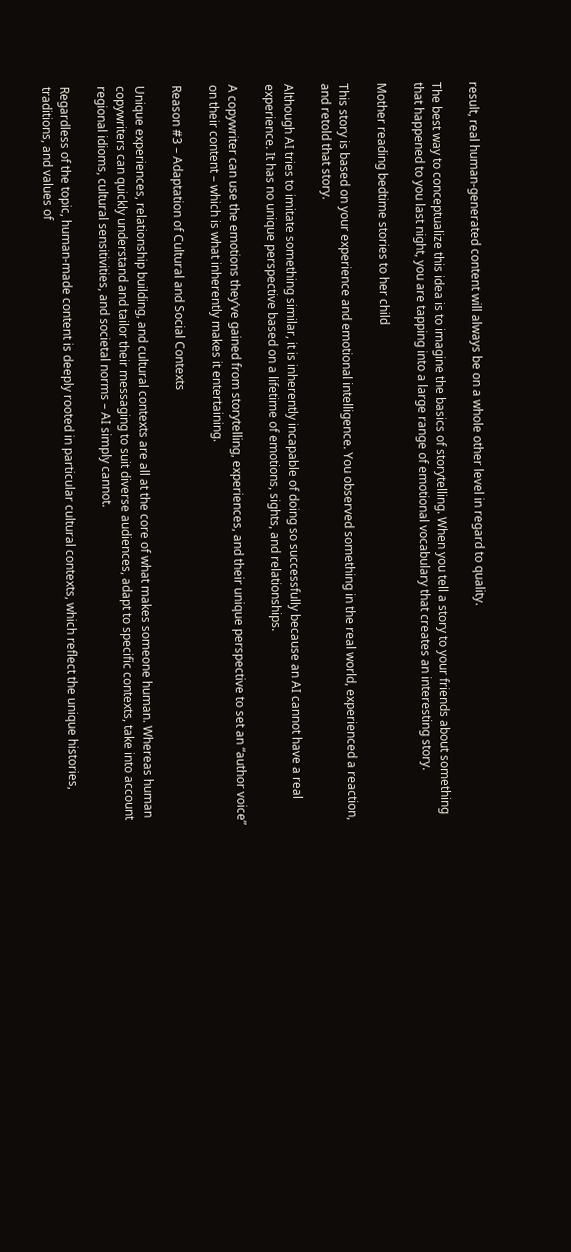result, real human-generated content will always be on a whole other level in regard to quality.

The best way to conceptualize this idea is to imagine the basics of storytelling. When you tell a story to your friends about something that happened to you last night, you are tapping into a large range of emotional vocabulary that creates an interesting story.

Mother reading bedtime stories to her child

This story is based on your experience and emotional intelligence. You observed something in the real world, experienced a reaction, and retold that story.

Although AI tries to imitate something similar, it is inherently incapable of doing so successfully because an AI cannot have a real experience. It has no unique perspective based on a lifetime of emotions, sights, and relationships.

A copywriter can use the emotions they’ve gained from storytelling, experiences, and their unique perspective to set an “author voice” on their content – which is what inherently makes it entertaining.

Reason #3 – Adaptation of Cultural and Social Contexts

Unique experiences, relationship building, and cultural contexts are all at the core of what makes someone human. Whereas human copywriters can quickly understand and tailor their messaging to suit diverse audiences, adapt to specific contexts, take into account regional idioms, cultural sensitivities, and societal norms – AI simply cannot.

Regardless of the topic, human-made content is deeply rooted in particular cultural contexts, which reflect the unique histories, traditions, and values of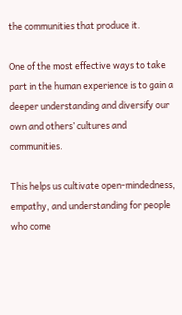the communities that produce it.

One of the most effective ways to take part in the human experience is to gain a deeper understanding and diversify our own and others’ cultures and communities.

This helps us cultivate open-mindedness, empathy, and understanding for people who come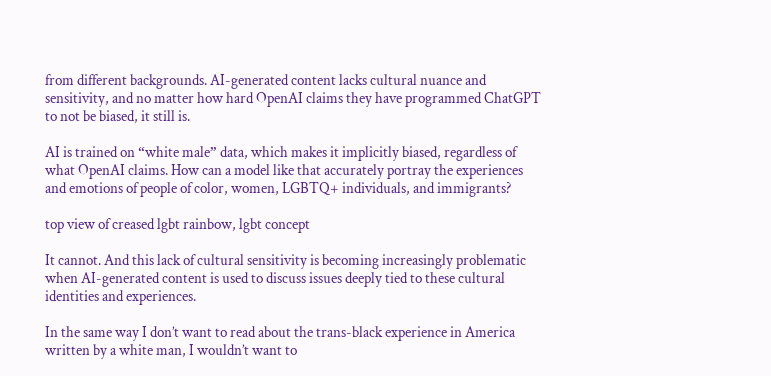from different backgrounds. AI-generated content lacks cultural nuance and sensitivity, and no matter how hard OpenAI claims they have programmed ChatGPT to not be biased, it still is.

AI is trained on “white male” data, which makes it implicitly biased, regardless of what OpenAI claims. How can a model like that accurately portray the experiences and emotions of people of color, women, LGBTQ+ individuals, and immigrants?

top view of creased lgbt rainbow, lgbt concept

It cannot. And this lack of cultural sensitivity is becoming increasingly problematic when AI-generated content is used to discuss issues deeply tied to these cultural identities and experiences.

In the same way I don’t want to read about the trans-black experience in America written by a white man, I wouldn’t want to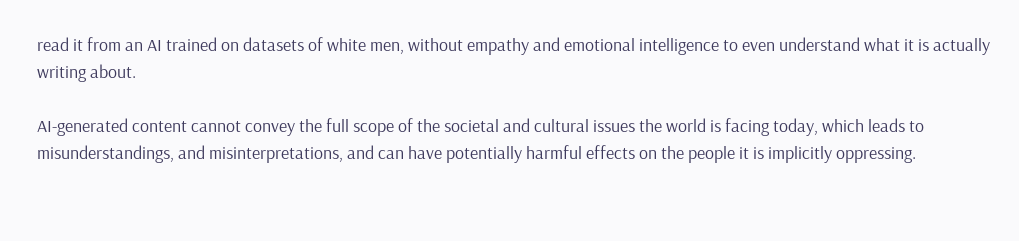read it from an AI trained on datasets of white men, without empathy and emotional intelligence to even understand what it is actually writing about.

AI-generated content cannot convey the full scope of the societal and cultural issues the world is facing today, which leads to misunderstandings, and misinterpretations, and can have potentially harmful effects on the people it is implicitly oppressing.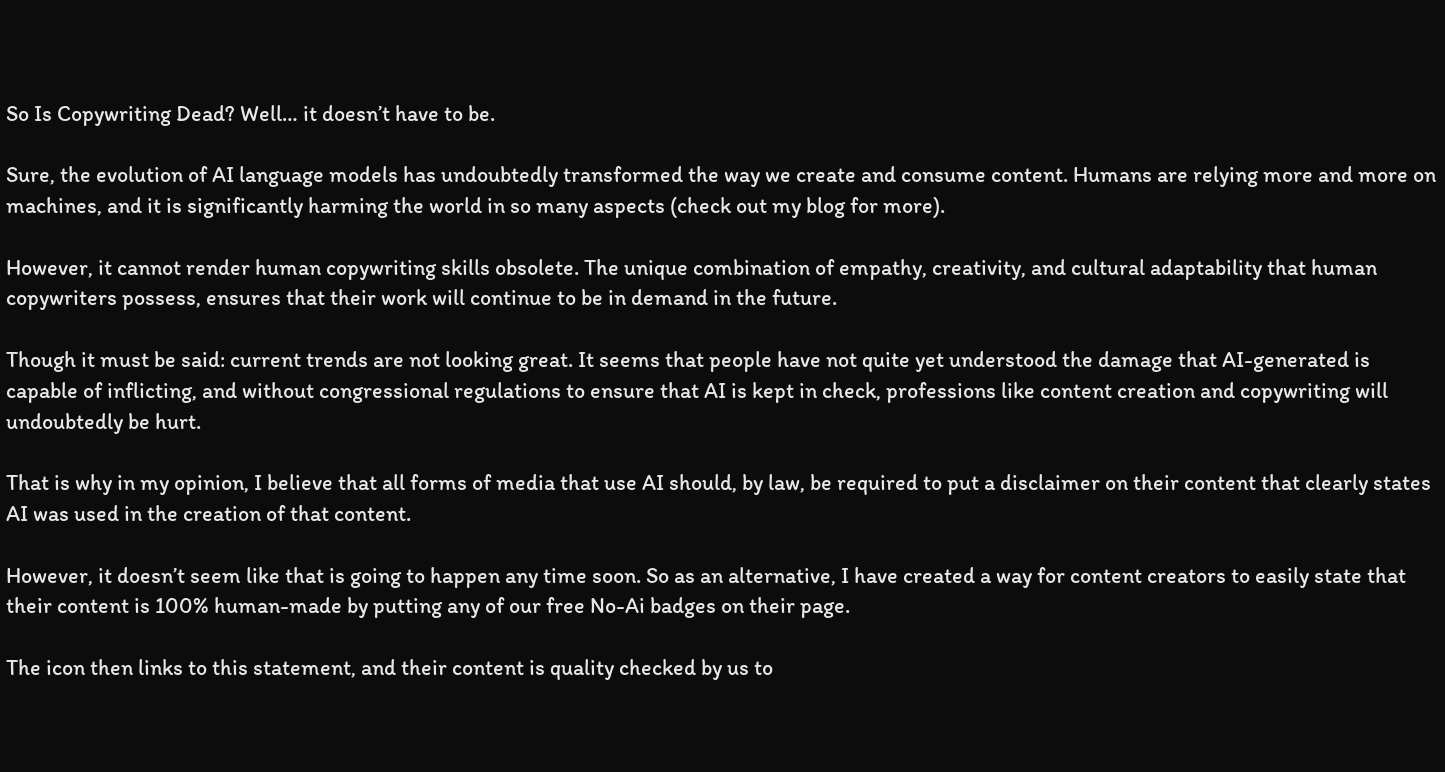So Is Copywriting Dead? Well… it doesn’t have to be.

Sure, the evolution of AI language models has undoubtedly transformed the way we create and consume content. Humans are relying more and more on machines, and it is significantly harming the world in so many aspects (check out my blog for more).

However, it cannot render human copywriting skills obsolete. The unique combination of empathy, creativity, and cultural adaptability that human copywriters possess, ensures that their work will continue to be in demand in the future.

Though it must be said: current trends are not looking great. It seems that people have not quite yet understood the damage that AI-generated is capable of inflicting, and without congressional regulations to ensure that AI is kept in check, professions like content creation and copywriting will undoubtedly be hurt.

That is why in my opinion, I believe that all forms of media that use AI should, by law, be required to put a disclaimer on their content that clearly states AI was used in the creation of that content.

However, it doesn’t seem like that is going to happen any time soon. So as an alternative, I have created a way for content creators to easily state that their content is 100% human-made by putting any of our free No-Ai badges on their page.

The icon then links to this statement, and their content is quality checked by us to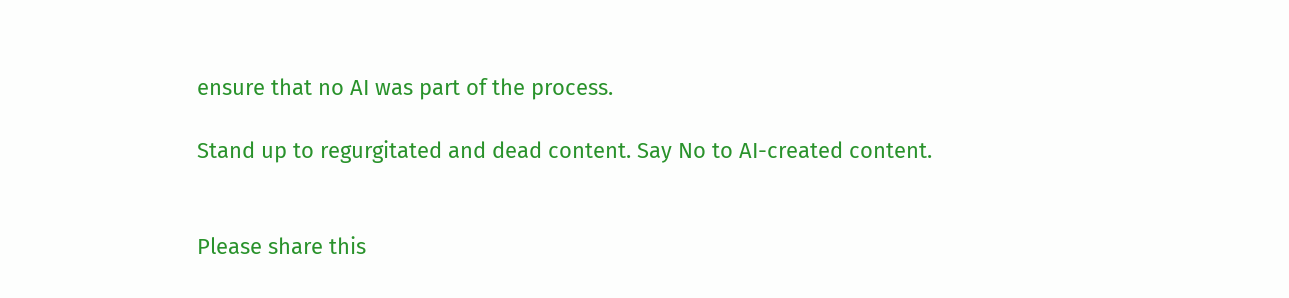ensure that no AI was part of the process.

Stand up to regurgitated and dead content. Say No to AI-created content.


Please share this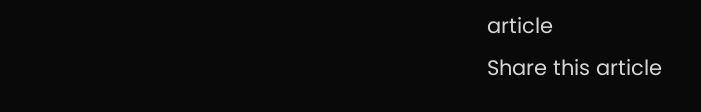article
Share this article